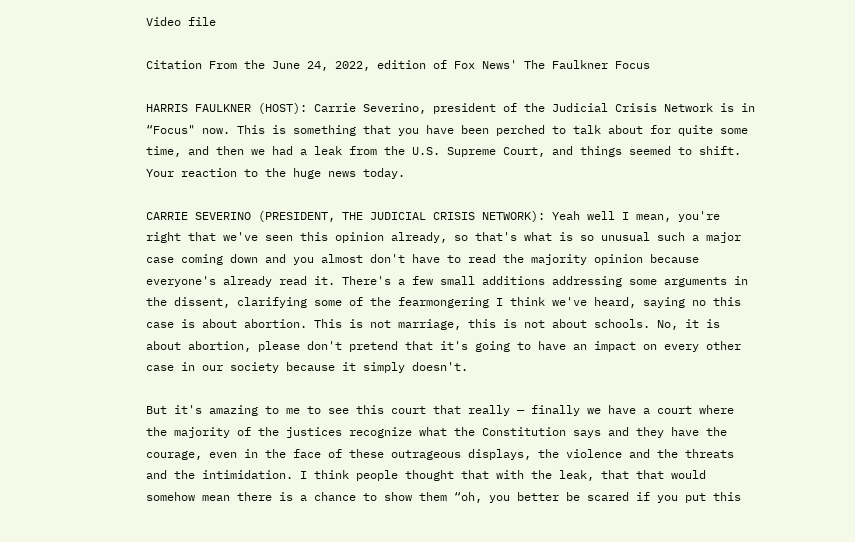Video file

Citation From the June 24, 2022, edition of Fox News' The Faulkner Focus

HARRIS FAULKNER (HOST): Carrie Severino, president of the Judicial Crisis Network is in “Focus" now. This is something that you have been perched to talk about for quite some time, and then we had a leak from the U.S. Supreme Court, and things seemed to shift. Your reaction to the huge news today.

CARRIE SEVERINO (PRESIDENT, THE JUDICIAL CRISIS NETWORK): Yeah well I mean, you're right that we've seen this opinion already, so that's what is so unusual such a major case coming down and you almost don't have to read the majority opinion because everyone's already read it. There's a few small additions addressing some arguments in the dissent, clarifying some of the fearmongering I think we've heard, saying no this case is about abortion. This is not marriage, this is not about schools. No, it is about abortion, please don't pretend that it's going to have an impact on every other case in our society because it simply doesn't.

But it's amazing to me to see this court that really — finally we have a court where the majority of the justices recognize what the Constitution says and they have the courage, even in the face of these outrageous displays, the violence and the threats and the intimidation. I think people thought that with the leak, that that would somehow mean there is a chance to show them “oh, you better be scared if you put this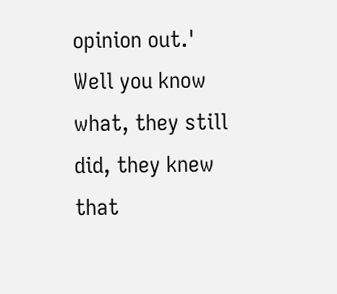opinion out.' Well you know what, they still did, they knew that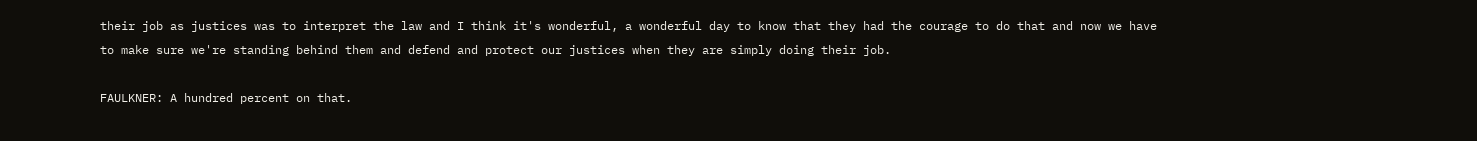their job as justices was to interpret the law and I think it's wonderful, a wonderful day to know that they had the courage to do that and now we have to make sure we're standing behind them and defend and protect our justices when they are simply doing their job.

FAULKNER: A hundred percent on that.